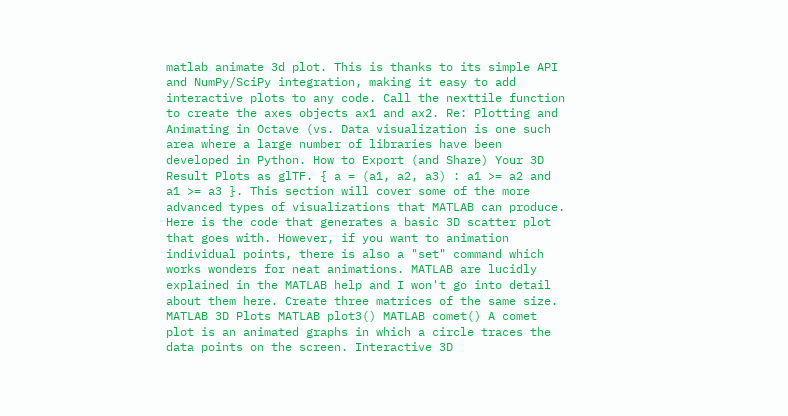matlab animate 3d plot. This is thanks to its simple API and NumPy/SciPy integration, making it easy to add interactive plots to any code. Call the nexttile function to create the axes objects ax1 and ax2. Re: Plotting and Animating in Octave (vs. Data visualization is one such area where a large number of libraries have been developed in Python. How to Export (and Share) Your 3D Result Plots as glTF. { a = (a1, a2, a3) : a1 >= a2 and a1 >= a3 }. This section will cover some of the more advanced types of visualizations that MATLAB can produce. Here is the code that generates a basic 3D scatter plot that goes with. However, if you want to animation individual points, there is also a "set" command which works wonders for neat animations. MATLAB are lucidly explained in the MATLAB help and I won't go into detail about them here. Create three matrices of the same size. MATLAB 3D Plots MATLAB plot3() MATLAB comet() A comet plot is an animated graphs in which a circle traces the data points on the screen. Interactive 3D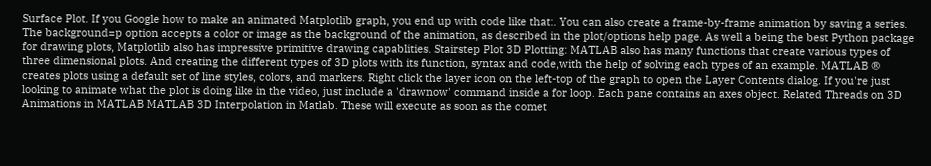Surface Plot. If you Google how to make an animated Matplotlib graph, you end up with code like that:. You can also create a frame-by-frame animation by saving a series. The background=p option accepts a color or image as the background of the animation, as described in the plot/options help page. As well a being the best Python package for drawing plots, Matplotlib also has impressive primitive drawing capablities. Stairstep Plot 3D Plotting: MATLAB also has many functions that create various types of three dimensional plots. And creating the different types of 3D plots with its function, syntax and code,with the help of solving each types of an example. MATLAB ® creates plots using a default set of line styles, colors, and markers. Right click the layer icon on the left-top of the graph to open the Layer Contents dialog. If you're just looking to animate what the plot is doing like in the video, just include a 'drawnow' command inside a for loop. Each pane contains an axes object. Related Threads on 3D Animations in MATLAB MATLAB 3D Interpolation in Matlab. These will execute as soon as the comet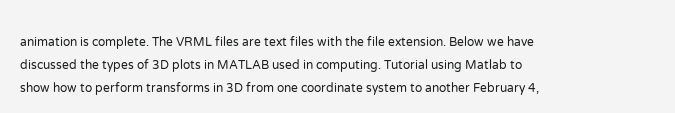animation is complete. The VRML files are text files with the file extension. Below we have discussed the types of 3D plots in MATLAB used in computing. Tutorial using Matlab to show how to perform transforms in 3D from one coordinate system to another February 4,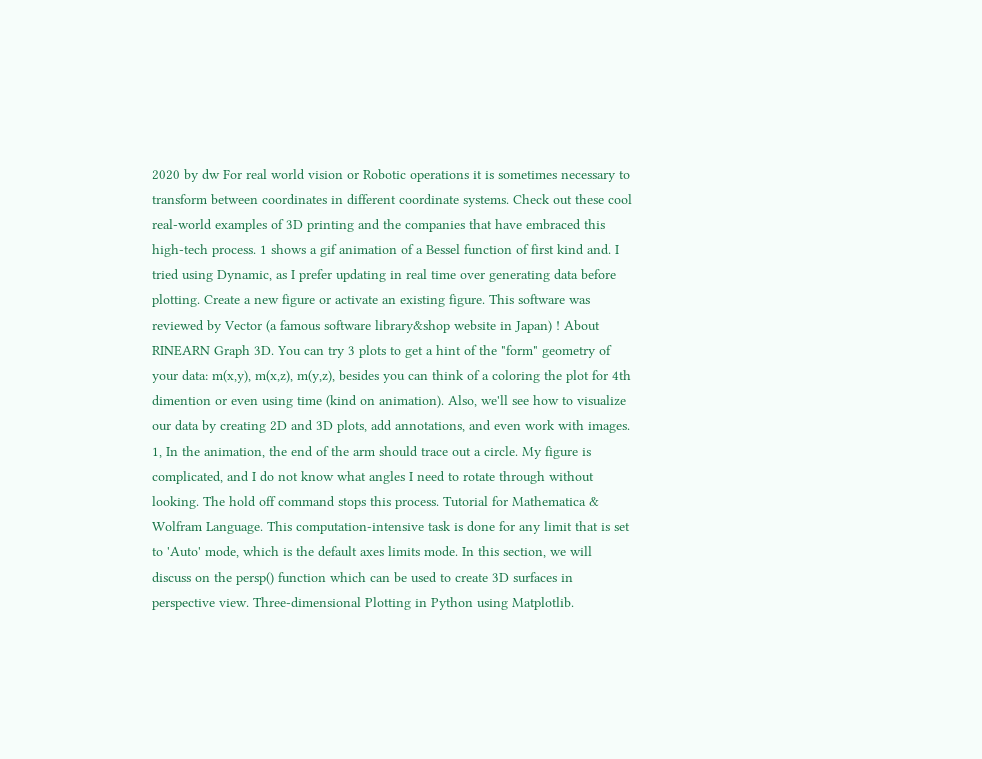2020 by dw For real world vision or Robotic operations it is sometimes necessary to transform between coordinates in different coordinate systems. Check out these cool real-world examples of 3D printing and the companies that have embraced this high-tech process. 1 shows a gif animation of a Bessel function of first kind and. I tried using Dynamic, as I prefer updating in real time over generating data before plotting. Create a new figure or activate an existing figure. This software was reviewed by Vector (a famous software library&shop website in Japan) ! About RINEARN Graph 3D. You can try 3 plots to get a hint of the "form" geometry of your data: m(x,y), m(x,z), m(y,z), besides you can think of a coloring the plot for 4th dimention or even using time (kind on animation). Also, we'll see how to visualize our data by creating 2D and 3D plots, add annotations, and even work with images. 1, In the animation, the end of the arm should trace out a circle. My figure is complicated, and I do not know what angles I need to rotate through without looking. The hold off command stops this process. Tutorial for Mathematica & Wolfram Language. This computation-intensive task is done for any limit that is set to 'Auto' mode, which is the default axes limits mode. In this section, we will discuss on the persp() function which can be used to create 3D surfaces in perspective view. Three-dimensional Plotting in Python using Matplotlib.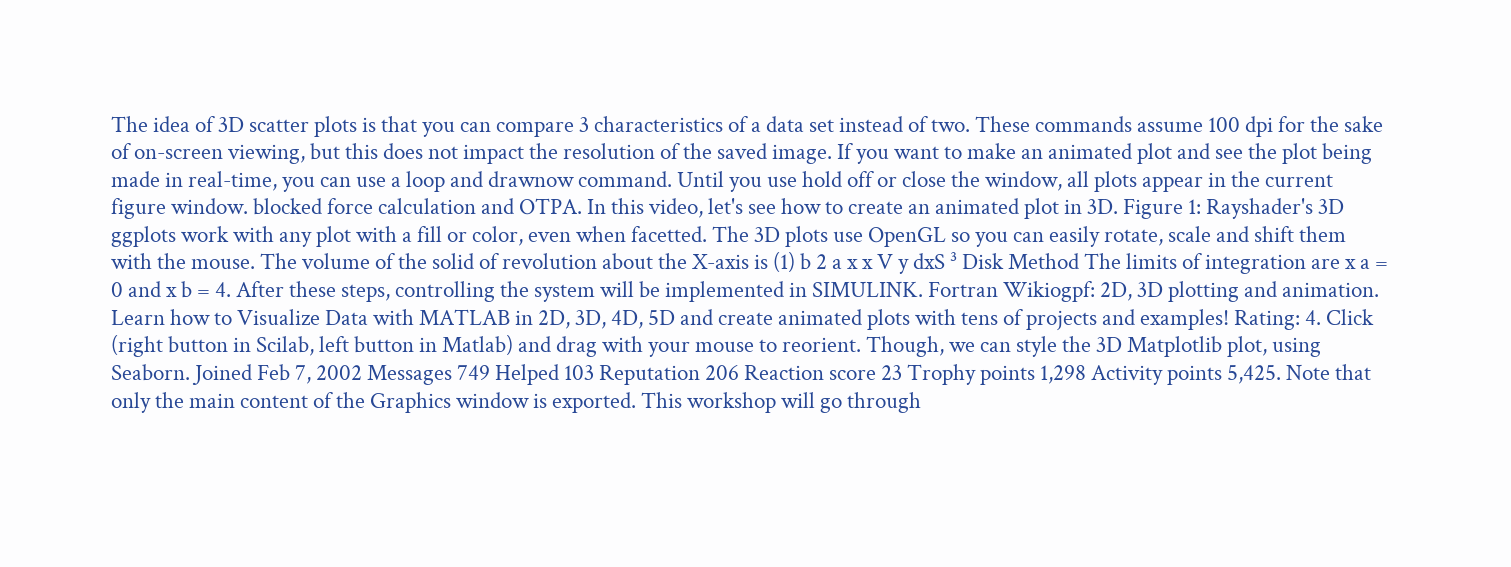The idea of 3D scatter plots is that you can compare 3 characteristics of a data set instead of two. These commands assume 100 dpi for the sake of on-screen viewing, but this does not impact the resolution of the saved image. If you want to make an animated plot and see the plot being made in real-time, you can use a loop and drawnow command. Until you use hold off or close the window, all plots appear in the current figure window. blocked force calculation and OTPA. In this video, let's see how to create an animated plot in 3D. Figure 1: Rayshader's 3D ggplots work with any plot with a fill or color, even when facetted. The 3D plots use OpenGL so you can easily rotate, scale and shift them with the mouse. The volume of the solid of revolution about the X-axis is (1) b 2 a x x V y dxS ³ Disk Method The limits of integration are x a = 0 and x b = 4. After these steps, controlling the system will be implemented in SIMULINK. Fortran Wikiogpf: 2D, 3D plotting and animation. Learn how to Visualize Data with MATLAB in 2D, 3D, 4D, 5D and create animated plots with tens of projects and examples! Rating: 4. Click (right button in Scilab, left button in Matlab) and drag with your mouse to reorient. Though, we can style the 3D Matplotlib plot, using Seaborn. Joined Feb 7, 2002 Messages 749 Helped 103 Reputation 206 Reaction score 23 Trophy points 1,298 Activity points 5,425. Note that only the main content of the Graphics window is exported. This workshop will go through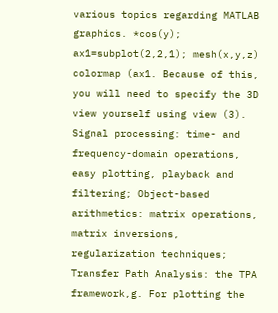various topics regarding MATLAB graphics. *cos(y); ax1=subplot(2,2,1); mesh(x,y,z) colormap (ax1. Because of this, you will need to specify the 3D view yourself using view (3). Signal processing: time- and frequency-domain operations, easy plotting, playback and filtering; Object-based arithmetics: matrix operations, matrix inversions, regularization techniques; Transfer Path Analysis: the TPA framework,g. For plotting the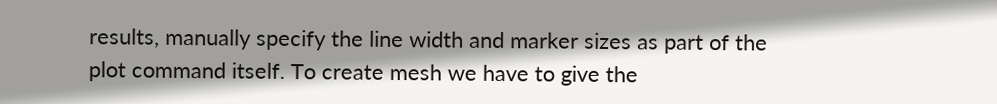results, manually specify the line width and marker sizes as part of the plot command itself. To create mesh we have to give the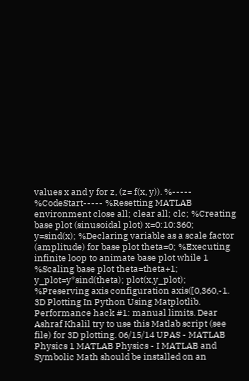values x and y for z, (z= f(x, y)). %----- %CodeStart----- %Resetting MATLAB environment close all; clear all; clc; %Creating base plot (sinusoidal plot) x=0:10:360; y=sind(x); %Declaring variable as a scale factor (amplitude) for base plot theta=0; %Executing infinite loop to animate base plot while 1 %Scaling base plot theta=theta+1; y_plot=y*sind(theta); plot(x,y_plot); %Preserving axis configuration axis([0,360,-1. 3D Plotting In Python Using Matplotlib. Performance hack #1: manual limits. Dear Ashraf Khalil try to use this Matlab script (see file) for 3D plotting. 06/15/14 UPAS - MATLAB Physics 1 MATLAB Physics - I MATLAB and Symbolic Math should be installed on an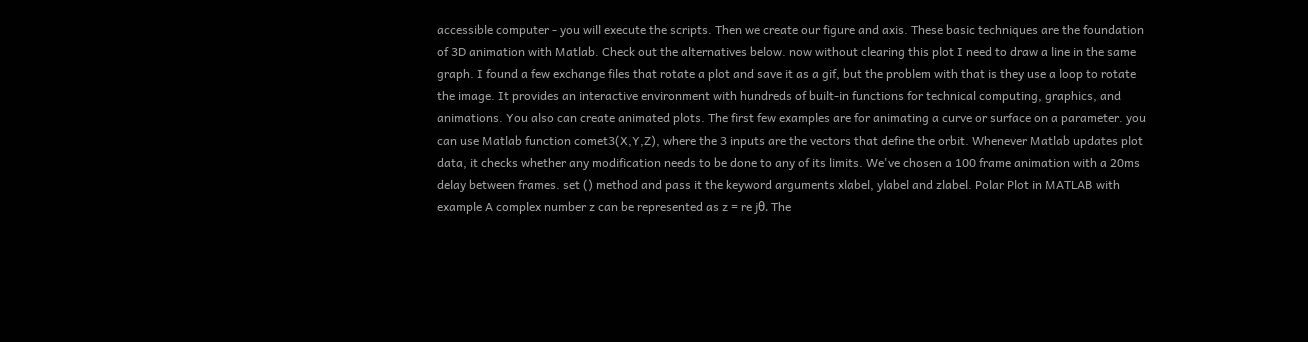accessible computer - you will execute the scripts. Then we create our figure and axis. These basic techniques are the foundation of 3D animation with Matlab. Check out the alternatives below. now without clearing this plot I need to draw a line in the same graph. I found a few exchange files that rotate a plot and save it as a gif, but the problem with that is they use a loop to rotate the image. It provides an interactive environment with hundreds of built-in functions for technical computing, graphics, and animations. You also can create animated plots. The first few examples are for animating a curve or surface on a parameter. you can use Matlab function comet3(X,Y,Z), where the 3 inputs are the vectors that define the orbit. Whenever Matlab updates plot data, it checks whether any modification needs to be done to any of its limits. We've chosen a 100 frame animation with a 20ms delay between frames. set () method and pass it the keyword arguments xlabel, ylabel and zlabel. Polar Plot in MATLAB with example A complex number z can be represented as z = re jθ. The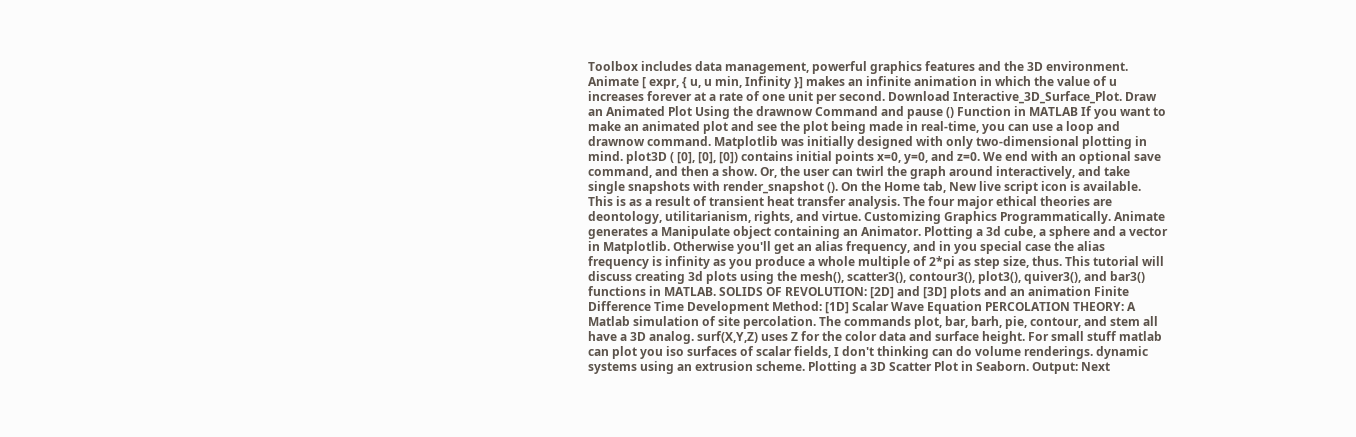Toolbox includes data management, powerful graphics features and the 3D environment. Animate [ expr, { u, u min, Infinity }] makes an infinite animation in which the value of u increases forever at a rate of one unit per second. Download Interactive_3D_Surface_Plot. Draw an Animated Plot Using the drawnow Command and pause () Function in MATLAB If you want to make an animated plot and see the plot being made in real-time, you can use a loop and drawnow command. Matplotlib was initially designed with only two-dimensional plotting in mind. plot3D ( [0], [0], [0]) contains initial points x=0, y=0, and z=0. We end with an optional save command, and then a show. Or, the user can twirl the graph around interactively, and take single snapshots with render_snapshot (). On the Home tab, New live script icon is available. This is as a result of transient heat transfer analysis. The four major ethical theories are deontology, utilitarianism, rights, and virtue. Customizing Graphics Programmatically. Animate generates a Manipulate object containing an Animator. Plotting a 3d cube, a sphere and a vector in Matplotlib. Otherwise you'll get an alias frequency, and in you special case the alias frequency is infinity as you produce a whole multiple of 2*pi as step size, thus. This tutorial will discuss creating 3d plots using the mesh(), scatter3(), contour3(), plot3(), quiver3(), and bar3() functions in MATLAB. SOLIDS OF REVOLUTION: [2D] and [3D] plots and an animation Finite Difference Time Development Method: [1D] Scalar Wave Equation PERCOLATION THEORY: A Matlab simulation of site percolation. The commands plot, bar, barh, pie, contour, and stem all have a 3D analog. surf(X,Y,Z) uses Z for the color data and surface height. For small stuff matlab can plot you iso surfaces of scalar fields, I don't thinking can do volume renderings. dynamic systems using an extrusion scheme. Plotting a 3D Scatter Plot in Seaborn. Output: Next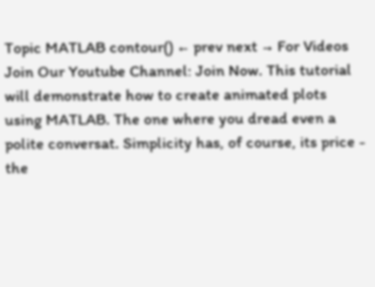Topic MATLAB contour() ← prev next → For Videos Join Our Youtube Channel: Join Now. This tutorial will demonstrate how to create animated plots using MATLAB. The one where you dread even a polite conversat. Simplicity has, of course, its price - the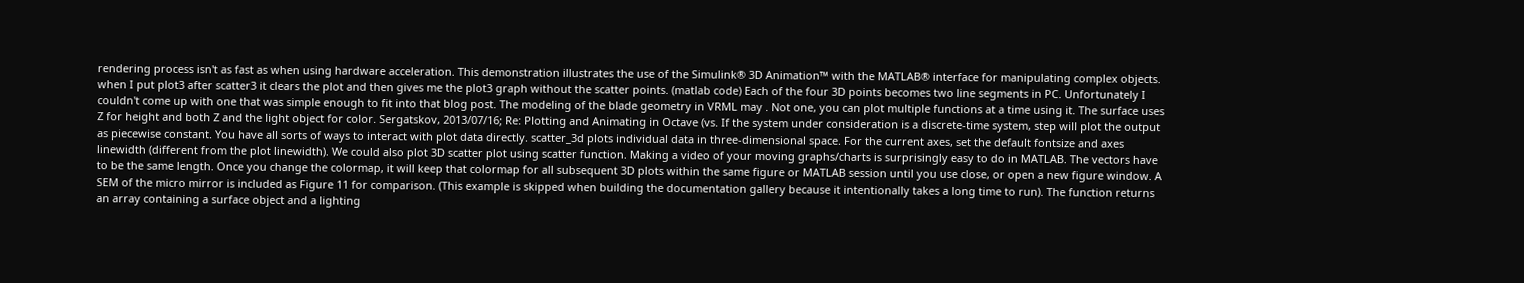rendering process isn't as fast as when using hardware acceleration. This demonstration illustrates the use of the Simulink® 3D Animation™ with the MATLAB® interface for manipulating complex objects. when I put plot3 after scatter3 it clears the plot and then gives me the plot3 graph without the scatter points. (matlab code) Each of the four 3D points becomes two line segments in PC. Unfortunately I couldn't come up with one that was simple enough to fit into that blog post. The modeling of the blade geometry in VRML may . Not one, you can plot multiple functions at a time using it. The surface uses Z for height and both Z and the light object for color. Sergatskov, 2013/07/16; Re: Plotting and Animating in Octave (vs. If the system under consideration is a discrete-time system, step will plot the output as piecewise constant. You have all sorts of ways to interact with plot data directly. scatter_3d plots individual data in three-dimensional space. For the current axes, set the default fontsize and axes linewidth (different from the plot linewidth). We could also plot 3D scatter plot using scatter function. Making a video of your moving graphs/charts is surprisingly easy to do in MATLAB. The vectors have to be the same length. Once you change the colormap, it will keep that colormap for all subsequent 3D plots within the same figure or MATLAB session until you use close, or open a new figure window. A SEM of the micro mirror is included as Figure 11 for comparison. (This example is skipped when building the documentation gallery because it intentionally takes a long time to run). The function returns an array containing a surface object and a lighting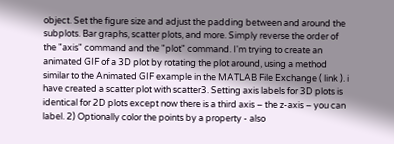object. Set the figure size and adjust the padding between and around the subplots. Bar graphs, scatter plots, and more. Simply reverse the order of the "axis" command and the "plot" command. I'm trying to create an animated GIF of a 3D plot by rotating the plot around, using a method similar to the Animated GIF example in the MATLAB File Exchange ( link ). i have created a scatter plot with scatter3. Setting axis labels for 3D plots is identical for 2D plots except now there is a third axis – the z-axis – you can label. 2) Optionally color the points by a property - also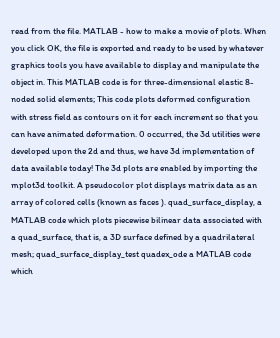read from the file. MATLAB - how to make a movie of plots. When you click OK, the file is exported and ready to be used by whatever graphics tools you have available to display and manipulate the object in. This MATLAB code is for three-dimensional elastic 8-noded solid elements; This code plots deformed configuration with stress field as contours on it for each increment so that you can have animated deformation. 0 occurred, the 3d utilities were developed upon the 2d and thus, we have 3d implementation of data available today! The 3d plots are enabled by importing the mplot3d toolkit. A pseudocolor plot displays matrix data as an array of colored cells (known as faces ). quad_surface_display, a MATLAB code which plots piecewise bilinear data associated with a quad_surface, that is, a 3D surface defined by a quadrilateral mesh; quad_surface_display_test quadex_ode a MATLAB code which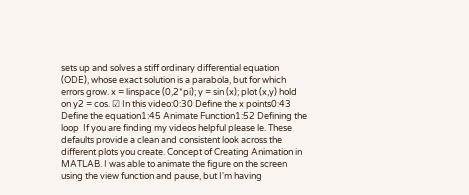sets up and solves a stiff ordinary differential equation (ODE), whose exact solution is a parabola, but for which errors grow. x = linspace (0,2*pi); y = sin (x); plot (x,y) hold on y2 = cos. ☑ In this video:0:30 Define the x points0:43 Define the equation1:45 Animate Function1:52 Defining the loop  If you are finding my videos helpful please le. These defaults provide a clean and consistent look across the different plots you create. Concept of Creating Animation in MATLAB. I was able to animate the figure on the screen using the view function and pause, but I'm having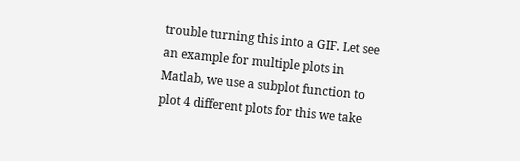trouble turning this into a GIF. Let see an example for multiple plots in Matlab, we use a subplot function to plot 4 different plots for this we take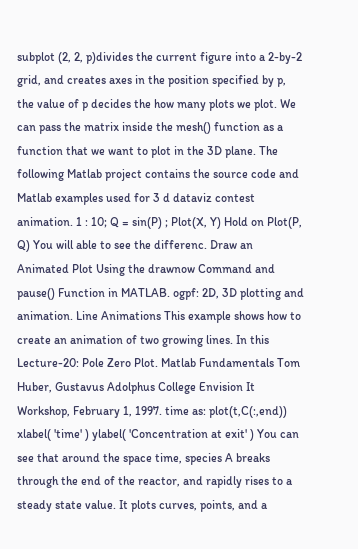subplot (2, 2, p)divides the current figure into a 2-by-2 grid, and creates axes in the position specified by p, the value of p decides the how many plots we plot. We can pass the matrix inside the mesh() function as a function that we want to plot in the 3D plane. The following Matlab project contains the source code and Matlab examples used for 3 d dataviz contest animation. 1 : 10; Q = sin(P) ; Plot(X, Y) Hold on Plot(P, Q) You will able to see the differenc. Draw an Animated Plot Using the drawnow Command and pause() Function in MATLAB. ogpf: 2D, 3D plotting and animation. Line Animations This example shows how to create an animation of two growing lines. In this Lecture-20: Pole Zero Plot. Matlab Fundamentals Tom Huber, Gustavus Adolphus College Envision It Workshop, February 1, 1997. time as: plot(t,C(:,end)) xlabel( 'time' ) ylabel( 'Concentration at exit' ) You can see that around the space time, species A breaks through the end of the reactor, and rapidly rises to a steady state value. It plots curves, points, and a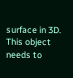surface in 3D. This object needs to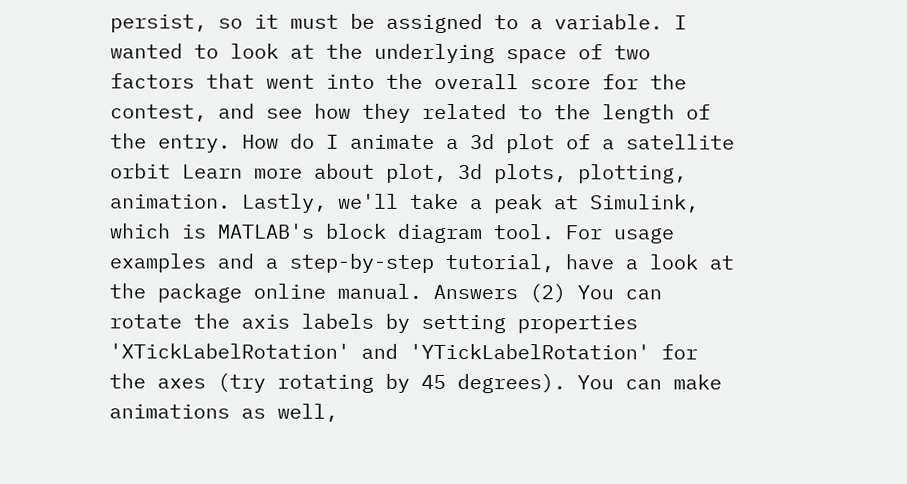persist, so it must be assigned to a variable. I wanted to look at the underlying space of two factors that went into the overall score for the contest, and see how they related to the length of the entry. How do I animate a 3d plot of a satellite orbit Learn more about plot, 3d plots, plotting, animation. Lastly, we'll take a peak at Simulink, which is MATLAB's block diagram tool. For usage examples and a step-by-step tutorial, have a look at the package online manual. Answers (2) You can rotate the axis labels by setting properties 'XTickLabelRotation' and 'YTickLabelRotation' for the axes (try rotating by 45 degrees). You can make animations as well,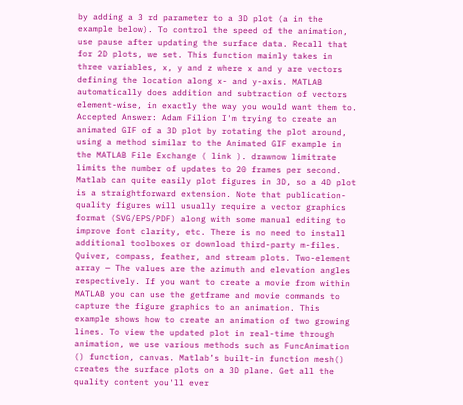by adding a 3 rd parameter to a 3D plot (a in the example below). To control the speed of the animation, use pause after updating the surface data. Recall that for 2D plots, we set. This function mainly takes in three variables, x, y and z where x and y are vectors defining the location along x- and y-axis. MATLAB automatically does addition and subtraction of vectors element-wise, in exactly the way you would want them to. Accepted Answer: Adam Filion I'm trying to create an animated GIF of a 3D plot by rotating the plot around, using a method similar to the Animated GIF example in the MATLAB File Exchange ( link ). drawnow limitrate limits the number of updates to 20 frames per second. Matlab can quite easily plot figures in 3D, so a 4D plot is a straightforward extension. Note that publication-quality figures will usually require a vector graphics format (SVG/EPS/PDF) along with some manual editing to improve font clarity, etc. There is no need to install additional toolboxes or download third-party m-files. Quiver, compass, feather, and stream plots. Two-element array — The values are the azimuth and elevation angles respectively. If you want to create a movie from within MATLAB you can use the getframe and movie commands to capture the figure graphics to an animation. This example shows how to create an animation of two growing lines. To view the updated plot in real-time through animation, we use various methods such as FuncAnimation () function, canvas. Matlab’s built-in function mesh() creates the surface plots on a 3D plane. Get all the quality content you'll ever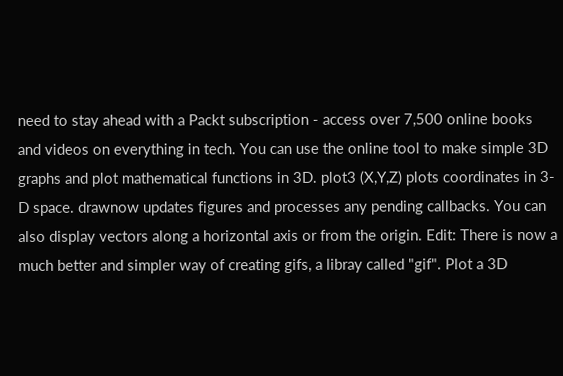need to stay ahead with a Packt subscription - access over 7,500 online books and videos on everything in tech. You can use the online tool to make simple 3D graphs and plot mathematical functions in 3D. plot3 (X,Y,Z) plots coordinates in 3-D space. drawnow updates figures and processes any pending callbacks. You can also display vectors along a horizontal axis or from the origin. Edit: There is now a much better and simpler way of creating gifs, a libray called "gif". Plot a 3D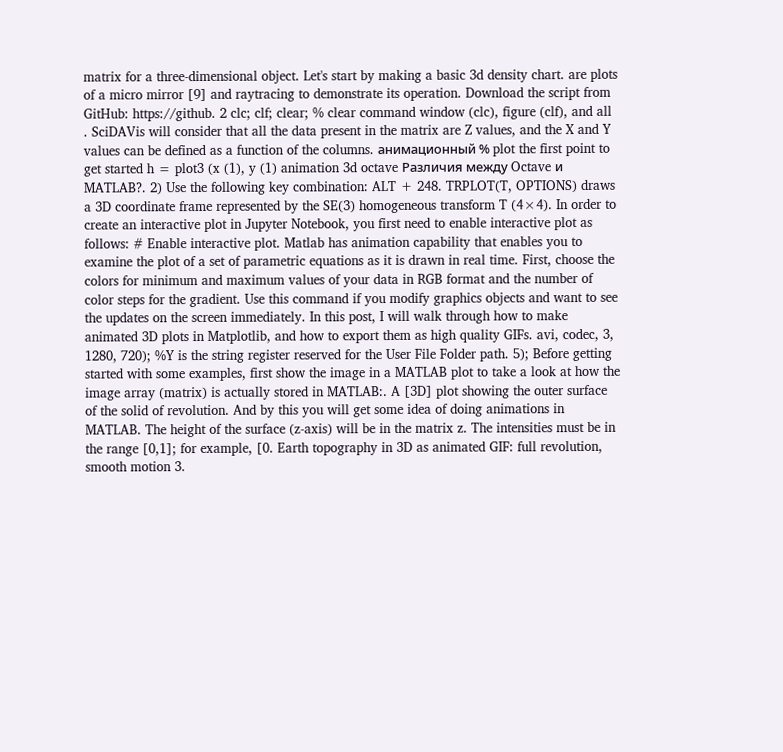matrix for a three-dimensional object. Let's start by making a basic 3d density chart. are plots of a micro mirror [9] and raytracing to demonstrate its operation. Download the script from GitHub: https://github. 2 clc; clf; clear; % clear command window (clc), figure (clf), and all . SciDAVis will consider that all the data present in the matrix are Z values, and the X and Y values can be defined as a function of the columns. анимационный % plot the first point to get started h = plot3 (x (1), y (1) animation 3d octave Различия между Octave и MATLAB?. 2) Use the following key combination: ALT + 248. TRPLOT(T, OPTIONS) draws a 3D coordinate frame represented by the SE(3) homogeneous transform T (4×4). In order to create an interactive plot in Jupyter Notebook, you first need to enable interactive plot as follows: # Enable interactive plot. Matlab has animation capability that enables you to examine the plot of a set of parametric equations as it is drawn in real time. First, choose the colors for minimum and maximum values of your data in RGB format and the number of color steps for the gradient. Use this command if you modify graphics objects and want to see the updates on the screen immediately. In this post, I will walk through how to make animated 3D plots in Matplotlib, and how to export them as high quality GIFs. avi, codec, 3, 1280, 720); %Y is the string register reserved for the User File Folder path. 5); Before getting started with some examples, first show the image in a MATLAB plot to take a look at how the image array (matrix) is actually stored in MATLAB:. A [3D] plot showing the outer surface of the solid of revolution. And by this you will get some idea of doing animations in MATLAB. The height of the surface (z-axis) will be in the matrix z. The intensities must be in the range [0,1]; for example, [0. Earth topography in 3D as animated GIF: full revolution, smooth motion 3.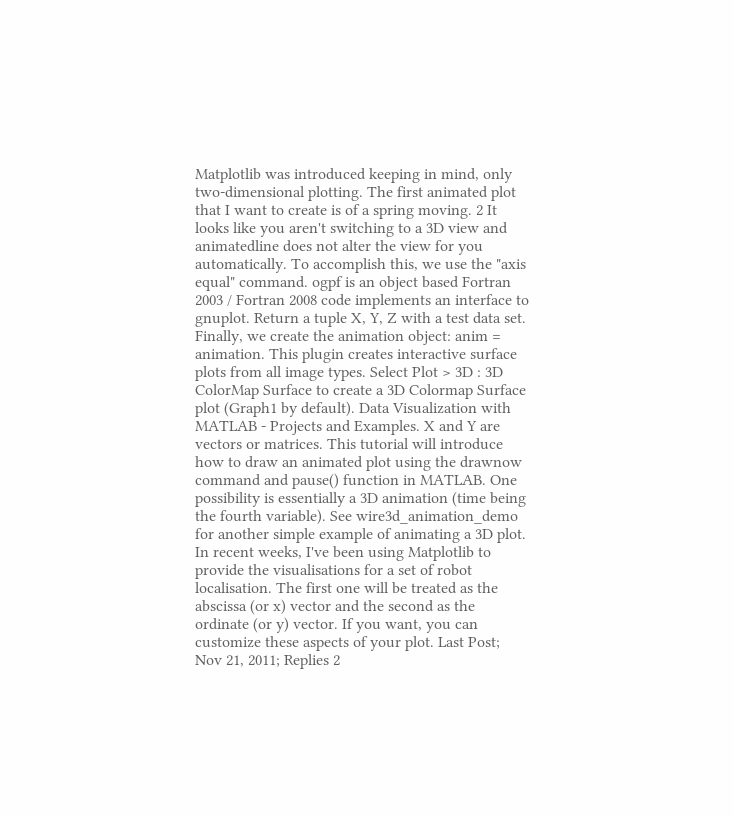Matplotlib was introduced keeping in mind, only two-dimensional plotting. The first animated plot that I want to create is of a spring moving. 2 It looks like you aren't switching to a 3D view and animatedline does not alter the view for you automatically. To accomplish this, we use the "axis equal" command. ogpf is an object based Fortran 2003 / Fortran 2008 code implements an interface to gnuplot. Return a tuple X, Y, Z with a test data set. Finally, we create the animation object: anim = animation. This plugin creates interactive surface plots from all image types. Select Plot > 3D : 3D ColorMap Surface to create a 3D Colormap Surface plot (Graph1 by default). Data Visualization with MATLAB - Projects and Examples. X and Y are vectors or matrices. This tutorial will introduce how to draw an animated plot using the drawnow command and pause() function in MATLAB. One possibility is essentially a 3D animation (time being the fourth variable). See wire3d_animation_demo for another simple example of animating a 3D plot. In recent weeks, I've been using Matplotlib to provide the visualisations for a set of robot localisation. The first one will be treated as the abscissa (or x) vector and the second as the ordinate (or y) vector. If you want, you can customize these aspects of your plot. Last Post; Nov 21, 2011; Replies 2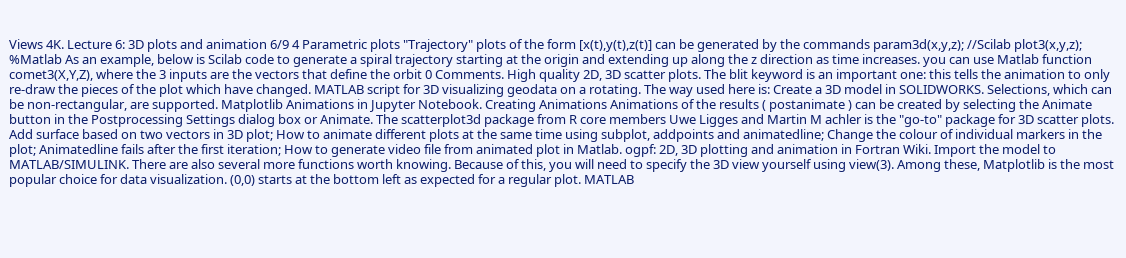Views 4K. Lecture 6: 3D plots and animation 6/9 4 Parametric plots "Trajectory" plots of the form [x(t),y(t),z(t)] can be generated by the commands param3d(x,y,z); //Scilab plot3(x,y,z); %Matlab As an example, below is Scilab code to generate a spiral trajectory starting at the origin and extending up along the z direction as time increases. you can use Matlab function comet3(X,Y,Z), where the 3 inputs are the vectors that define the orbit 0 Comments. High quality 2D, 3D scatter plots. The blit keyword is an important one: this tells the animation to only re-draw the pieces of the plot which have changed. MATLAB script for 3D visualizing geodata on a rotating. The way used here is: Create a 3D model in SOLIDWORKS. Selections, which can be non-rectangular, are supported. Matplotlib Animations in Jupyter Notebook. Creating Animations Animations of the results ( postanimate ) can be created by selecting the Animate button in the Postprocessing Settings dialog box or Animate. The scatterplot3d package from R core members Uwe Ligges and Martin M achler is the "go-to" package for 3D scatter plots. Add surface based on two vectors in 3D plot; How to animate different plots at the same time using subplot, addpoints and animatedline; Change the colour of individual markers in the plot; Animatedline fails after the first iteration; How to generate video file from animated plot in Matlab. ogpf: 2D, 3D plotting and animation in Fortran Wiki. Import the model to MATLAB/SIMULINK. There are also several more functions worth knowing. Because of this, you will need to specify the 3D view yourself using view(3). Among these, Matplotlib is the most popular choice for data visualization. (0,0) starts at the bottom left as expected for a regular plot. MATLAB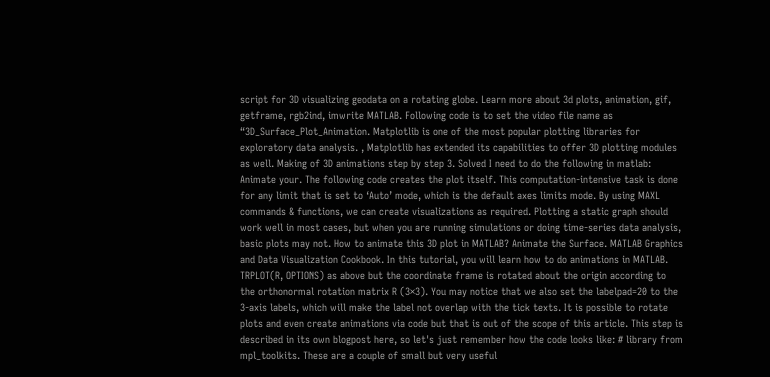script for 3D visualizing geodata on a rotating globe. Learn more about 3d plots, animation, gif, getframe, rgb2ind, imwrite MATLAB. Following code is to set the video file name as “3D_Surface_Plot_Animation. Matplotlib is one of the most popular plotting libraries for exploratory data analysis. , Matplotlib has extended its capabilities to offer 3D plotting modules as well. Making of 3D animations step by step 3. Solved I need to do the following in matlab: Animate your. The following code creates the plot itself. This computation-intensive task is done for any limit that is set to ‘Auto’ mode, which is the default axes limits mode. By using MAXL commands & functions, we can create visualizations as required. Plotting a static graph should work well in most cases, but when you are running simulations or doing time-series data analysis, basic plots may not. How to animate this 3D plot in MATLAB? Animate the Surface. MATLAB Graphics and Data Visualization Cookbook. In this tutorial, you will learn how to do animations in MATLAB. TRPLOT(R, OPTIONS) as above but the coordinate frame is rotated about the origin according to the orthonormal rotation matrix R (3×3). You may notice that we also set the labelpad=20 to the 3-axis labels, which will make the label not overlap with the tick texts. It is possible to rotate plots and even create animations via code but that is out of the scope of this article. This step is described in its own blogpost here, so let's just remember how the code looks like: # library from mpl_toolkits. These are a couple of small but very useful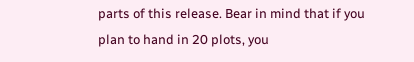parts of this release. Bear in mind that if you plan to hand in 20 plots, you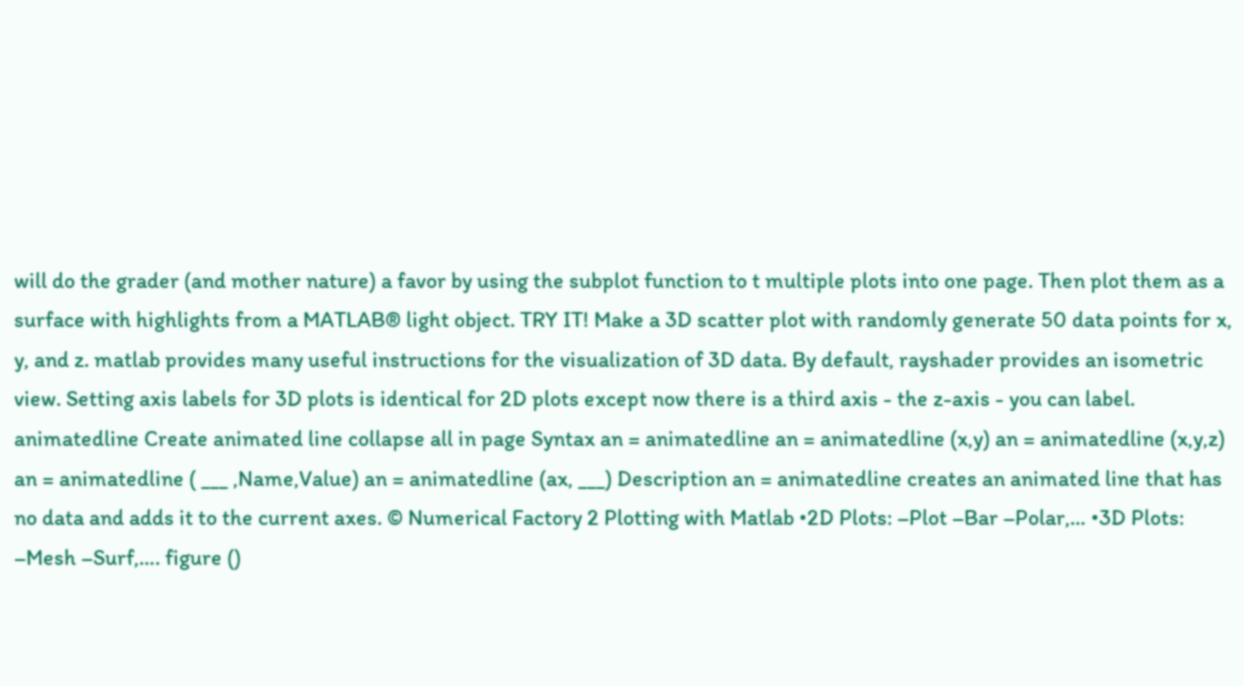will do the grader (and mother nature) a favor by using the subplot function to t multiple plots into one page. Then plot them as a surface with highlights from a MATLAB® light object. TRY IT! Make a 3D scatter plot with randomly generate 50 data points for x, y, and z. matlab provides many useful instructions for the visualization of 3D data. By default, rayshader provides an isometric view. Setting axis labels for 3D plots is identical for 2D plots except now there is a third axis - the z-axis - you can label. animatedline Create animated line collapse all in page Syntax an = animatedline an = animatedline (x,y) an = animatedline (x,y,z) an = animatedline ( ___ ,Name,Value) an = animatedline (ax, ___) Description an = animatedline creates an animated line that has no data and adds it to the current axes. © Numerical Factory 2 Plotting with Matlab •2D Plots: –Plot –Bar –Polar,… •3D Plots: –Mesh –Surf,…. figure ()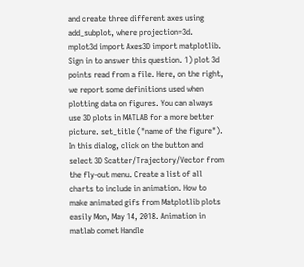and create three different axes using add_subplot, where projection=3d. mplot3d import Axes3D import matplotlib. Sign in to answer this question. 1) plot 3d points read from a file. Here, on the right, we report some definitions used when plotting data on figures. You can always use 3D plots in MATLAB for a more better picture. set_title ("name of the figure"). In this dialog, click on the button and select 3D Scatter/Trajectory/Vector from the fly-out menu. Create a list of all charts to include in animation. How to make animated gifs from Matplotlib plots easily Mon, May 14, 2018. Animation in matlab comet Handle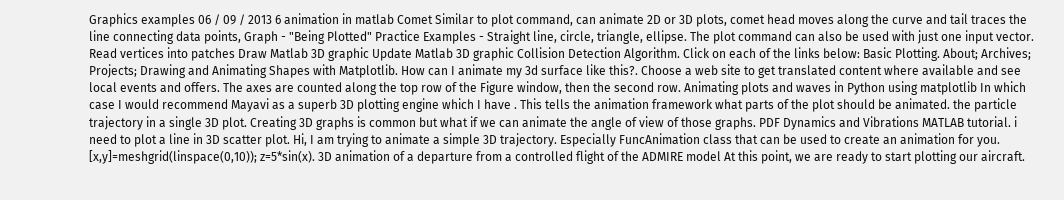Graphics examples 06 / 09 / 2013 6 animation in matlab Comet Similar to plot command, can animate 2D or 3D plots, comet head moves along the curve and tail traces the line connecting data points, Graph - "Being Plotted" Practice Examples - Straight line, circle, triangle, ellipse. The plot command can also be used with just one input vector. Read vertices into patches Draw Matlab 3D graphic Update Matlab 3D graphic Collision Detection Algorithm. Click on each of the links below: Basic Plotting. About; Archives; Projects; Drawing and Animating Shapes with Matplotlib. How can I animate my 3d surface like this?. Choose a web site to get translated content where available and see local events and offers. The axes are counted along the top row of the Figure window, then the second row. Animating plots and waves in Python using matplotlib In which case I would recommend Mayavi as a superb 3D plotting engine which I have . This tells the animation framework what parts of the plot should be animated. the particle trajectory in a single 3D plot. Creating 3D graphs is common but what if we can animate the angle of view of those graphs. PDF Dynamics and Vibrations MATLAB tutorial. i need to plot a line in 3D scatter plot. Hi, I am trying to animate a simple 3D trajectory. Especially FuncAnimation class that can be used to create an animation for you. [x,y]=meshgrid(linspace(0,10)); z=5*sin(x). 3D animation of a departure from a controlled flight of the ADMIRE model At this point, we are ready to start plotting our aircraft.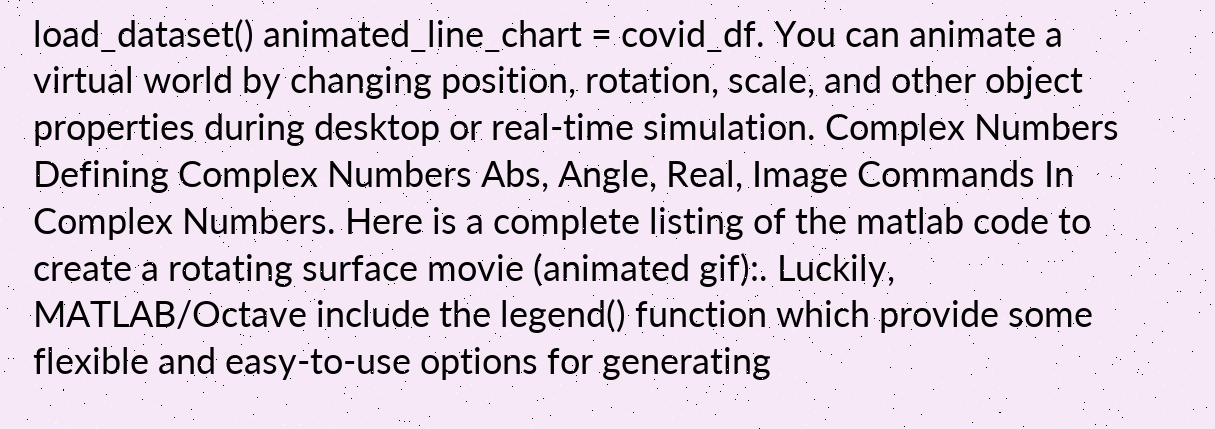load_dataset() animated_line_chart = covid_df. You can animate a virtual world by changing position, rotation, scale, and other object properties during desktop or real-time simulation. Complex Numbers Defining Complex Numbers Abs, Angle, Real, Image Commands In Complex Numbers. Here is a complete listing of the matlab code to create a rotating surface movie (animated gif):. Luckily, MATLAB/Octave include the legend() function which provide some flexible and easy-to-use options for generating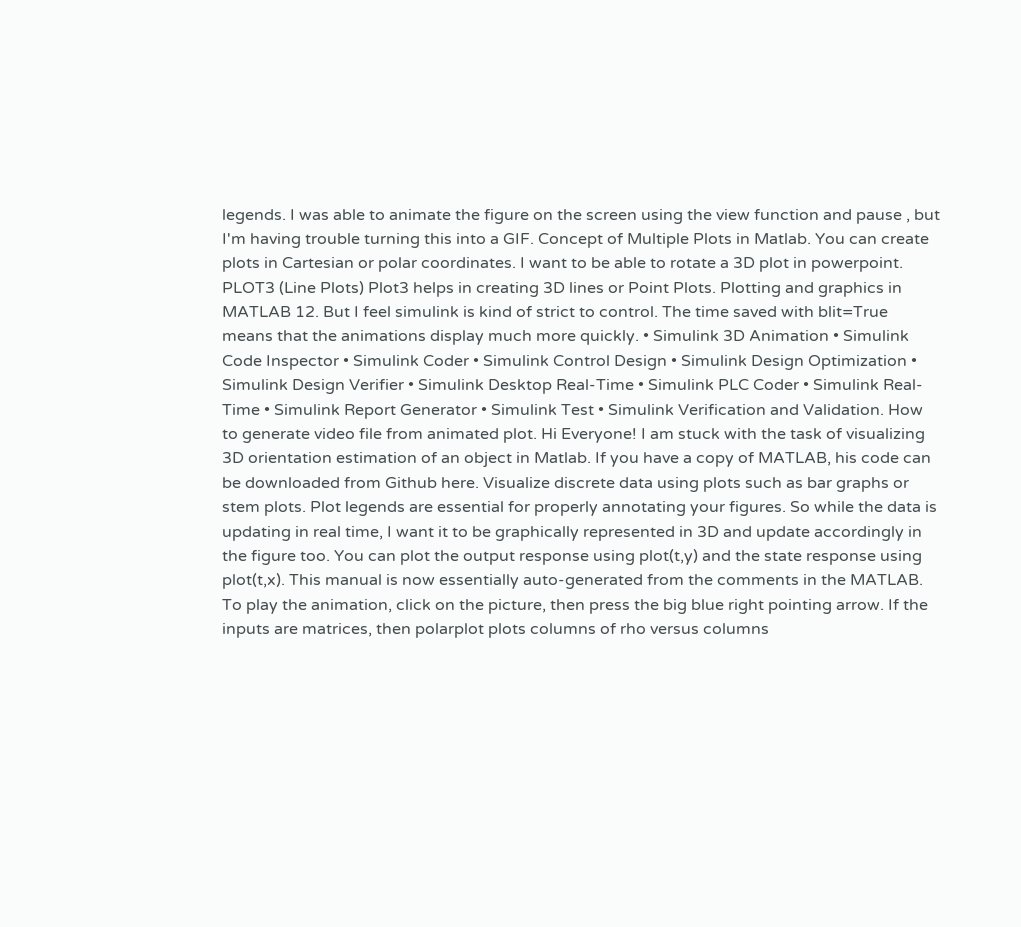legends. I was able to animate the figure on the screen using the view function and pause , but I'm having trouble turning this into a GIF. Concept of Multiple Plots in Matlab. You can create plots in Cartesian or polar coordinates. I want to be able to rotate a 3D plot in powerpoint. PLOT3 (Line Plots) Plot3 helps in creating 3D lines or Point Plots. Plotting and graphics in MATLAB 12. But I feel simulink is kind of strict to control. The time saved with blit=True means that the animations display much more quickly. • Simulink 3D Animation • Simulink Code Inspector • Simulink Coder • Simulink Control Design • Simulink Design Optimization • Simulink Design Verifier • Simulink Desktop Real-Time • Simulink PLC Coder • Simulink Real-Time • Simulink Report Generator • Simulink Test • Simulink Verification and Validation. How to generate video file from animated plot. Hi Everyone! I am stuck with the task of visualizing 3D orientation estimation of an object in Matlab. If you have a copy of MATLAB, his code can be downloaded from Github here. Visualize discrete data using plots such as bar graphs or stem plots. Plot legends are essential for properly annotating your figures. So while the data is updating in real time, I want it to be graphically represented in 3D and update accordingly in the figure too. You can plot the output response using plot(t,y) and the state response using plot(t,x). This manual is now essentially auto-generated from the comments in the MATLAB. To play the animation, click on the picture, then press the big blue right pointing arrow. If the inputs are matrices, then polarplot plots columns of rho versus columns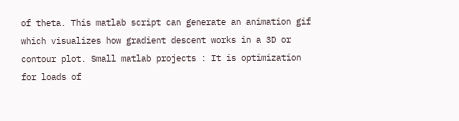of theta. This matlab script can generate an animation gif which visualizes how gradient descent works in a 3D or contour plot. Small matlab projects : It is optimization for loads of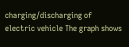charging/discharging of electric vehicle The graph shows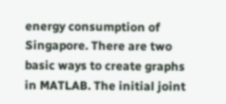energy consumption of Singapore. There are two basic ways to create graphs in MATLAB. The initial joint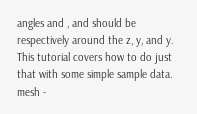angles and , and should be respectively around the z, y, and y. This tutorial covers how to do just that with some simple sample data. mesh -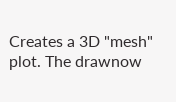Creates a 3D "mesh" plot. The drawnow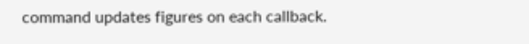command updates figures on each callback.